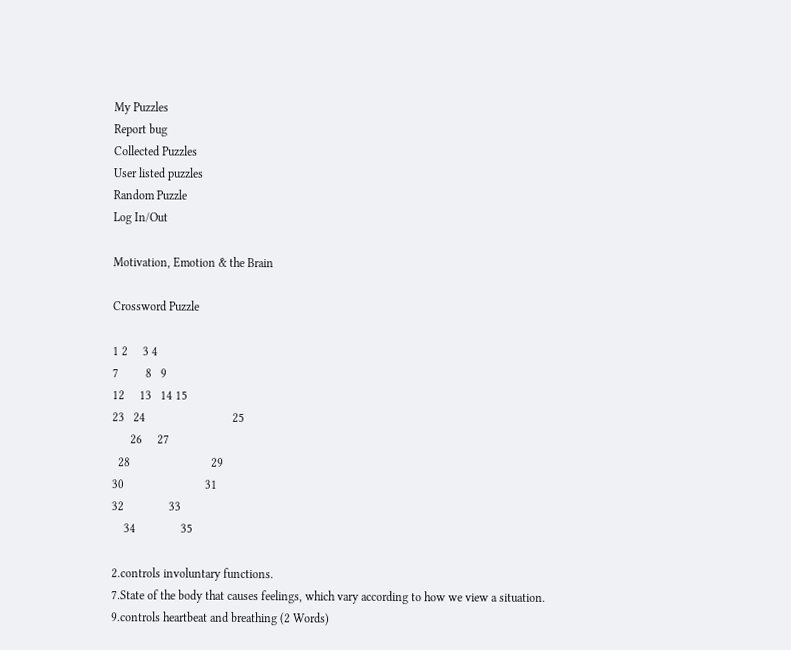My Puzzles
Report bug
Collected Puzzles
User listed puzzles
Random Puzzle
Log In/Out

Motivation, Emotion & the Brain

Crossword Puzzle

1 2     3 4
7         8   9
12     13   14 15
23   24                             25
      26     27
  28                           29
30                           31
32               33
    34               35

2.controls involuntary functions.
7.State of the body that causes feelings, which vary according to how we view a situation.
9.controls heartbeat and breathing (2 Words)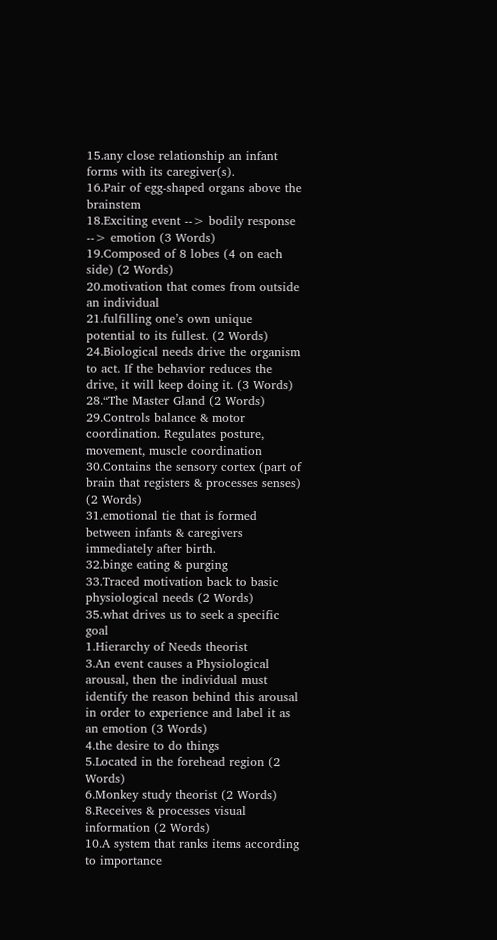15.any close relationship an infant forms with its caregiver(s).
16.Pair of egg-shaped organs above the brainstem
18.Exciting event --> bodily response --> emotion (3 Words)
19.Composed of 8 lobes (4 on each side) (2 Words)
20.motivation that comes from outside an individual
21.fulfilling one’s own unique potential to its fullest. (2 Words)
24.Biological needs drive the organism to act. If the behavior reduces the drive, it will keep doing it. (3 Words)
28.“The Master Gland (2 Words)
29.Controls balance & motor coordination. Regulates posture, movement, muscle coordination
30.Contains the sensory cortex (part of brain that registers & processes senses) (2 Words)
31.emotional tie that is formed between infants & caregivers immediately after birth.
32.binge eating & purging
33.Traced motivation back to basic physiological needs (2 Words)
35.what drives us to seek a specific goal
1.Hierarchy of Needs theorist
3.An event causes a Physiological arousal, then the individual must identify the reason behind this arousal in order to experience and label it as an emotion (3 Words)
4.the desire to do things
5.Located in the forehead region (2 Words)
6.Monkey study theorist (2 Words)
8.Receives & processes visual information (2 Words)
10.A system that ranks items according to importance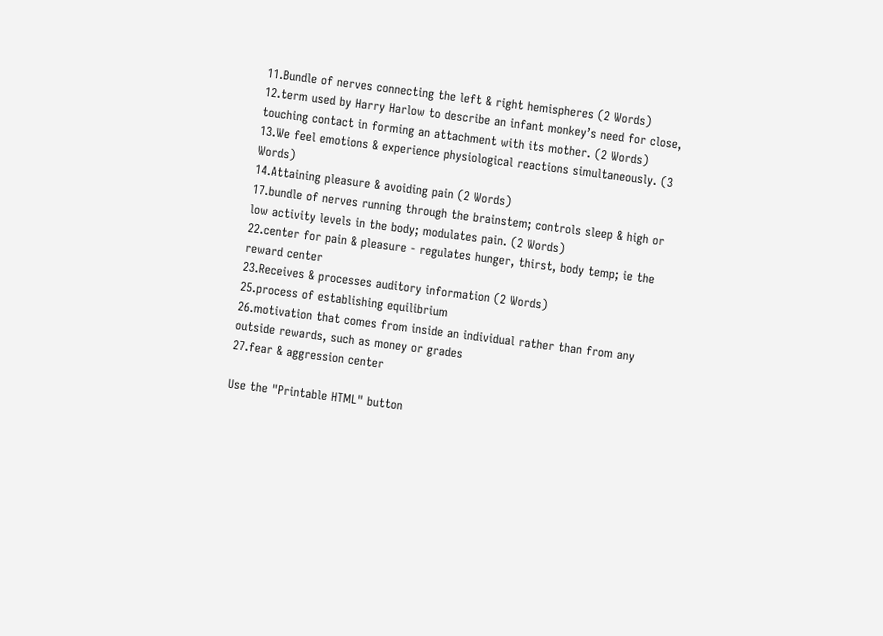11.Bundle of nerves connecting the left & right hemispheres (2 Words)
12.term used by Harry Harlow to describe an infant monkey’s need for close, touching contact in forming an attachment with its mother. (2 Words)
13.We feel emotions & experience physiological reactions simultaneously. (3 Words)
14.Attaining pleasure & avoiding pain (2 Words)
17.bundle of nerves running through the brainstem; controls sleep & high or low activity levels in the body; modulates pain. (2 Words)
22.center for pain & pleasure - regulates hunger, thirst, body temp; ie the reward center
23.Receives & processes auditory information (2 Words)
25.process of establishing equilibrium
26.motivation that comes from inside an individual rather than from any outside rewards, such as money or grades
27.fear & aggression center

Use the "Printable HTML" button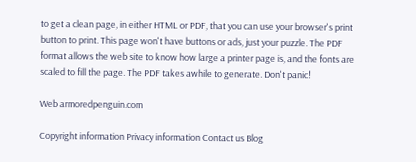to get a clean page, in either HTML or PDF, that you can use your browser's print button to print. This page won't have buttons or ads, just your puzzle. The PDF format allows the web site to know how large a printer page is, and the fonts are scaled to fill the page. The PDF takes awhile to generate. Don't panic!

Web armoredpenguin.com

Copyright information Privacy information Contact us Blog